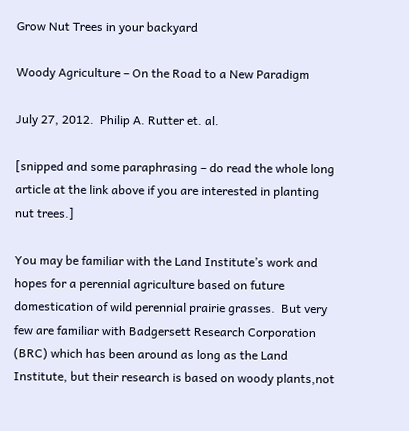Grow Nut Trees in your backyard

Woody Agriculture – On the Road to a New Paradigm

July 27, 2012.  Philip A. Rutter et. al.

[snipped and some paraphrasing – do read the whole long article at the link above if you are interested in planting nut trees.]

You may be familiar with the Land Institute’s work and hopes for a perennial agriculture based on future domestication of wild perennial prairie grasses.  But very few are familiar with Badgersett Research Corporation (BRC) which has been around as long as the Land Institute, but their research is based on woody plants,not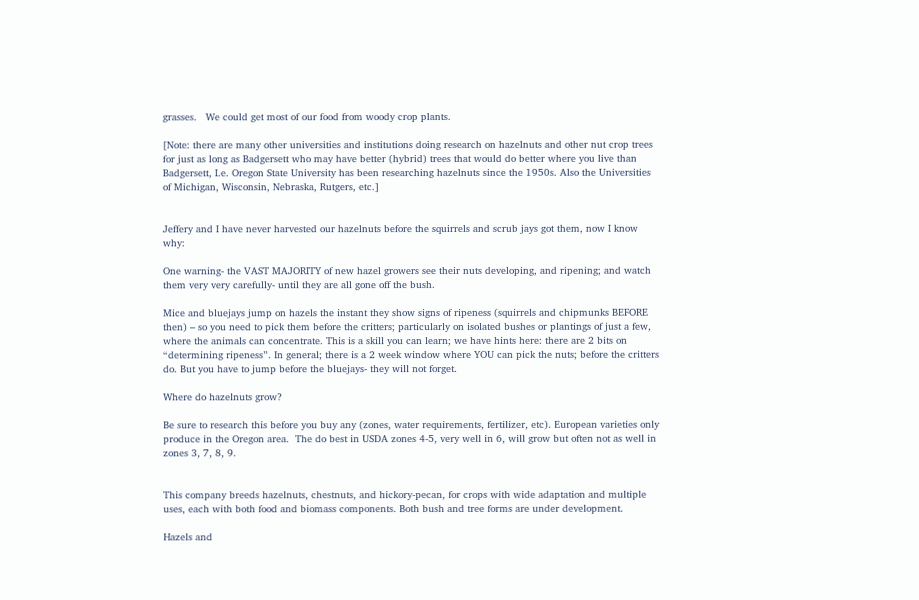grasses.   We could get most of our food from woody crop plants.

[Note: there are many other universities and institutions doing research on hazelnuts and other nut crop trees for just as long as Badgersett who may have better (hybrid) trees that would do better where you live than Badgersett, I.e. Oregon State University has been researching hazelnuts since the 1950s. Also the Universities of Michigan, Wisconsin, Nebraska, Rutgers, etc.]


Jeffery and I have never harvested our hazelnuts before the squirrels and scrub jays got them, now I know why:

One warning- the VAST MAJORITY of new hazel growers see their nuts developing, and ripening; and watch them very very carefully- until they are all gone off the bush.

Mice and bluejays jump on hazels the instant they show signs of ripeness (squirrels and chipmunks BEFORE then) – so you need to pick them before the critters; particularly on isolated bushes or plantings of just a few, where the animals can concentrate. This is a skill you can learn; we have hints here: there are 2 bits on “determining ripeness”. In general; there is a 2 week window where YOU can pick the nuts; before the critters do. But you have to jump before the bluejays- they will not forget.

Where do hazelnuts grow?

Be sure to research this before you buy any (zones, water requirements, fertilizer, etc). European varieties only produce in the Oregon area.  The do best in USDA zones 4-5, very well in 6, will grow but often not as well in zones 3, 7, 8, 9.


This company breeds hazelnuts, chestnuts, and hickory-pecan, for crops with wide adaptation and multiple uses, each with both food and biomass components. Both bush and tree forms are under development.

Hazels and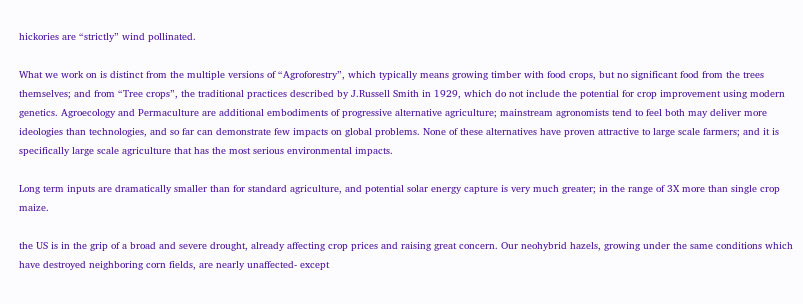hickories are “strictly” wind pollinated.

What we work on is distinct from the multiple versions of “Agroforestry”, which typically means growing timber with food crops, but no significant food from the trees themselves; and from “Tree crops”, the traditional practices described by J.Russell Smith in 1929, which do not include the potential for crop improvement using modern genetics. Agroecology and Permaculture are additional embodiments of progressive alternative agriculture; mainstream agronomists tend to feel both may deliver more ideologies than technologies, and so far can demonstrate few impacts on global problems. None of these alternatives have proven attractive to large scale farmers; and it is specifically large scale agriculture that has the most serious environmental impacts.

Long term inputs are dramatically smaller than for standard agriculture, and potential solar energy capture is very much greater; in the range of 3X more than single crop maize.

the US is in the grip of a broad and severe drought, already affecting crop prices and raising great concern. Our neohybrid hazels, growing under the same conditions which have destroyed neighboring corn fields, are nearly unaffected- except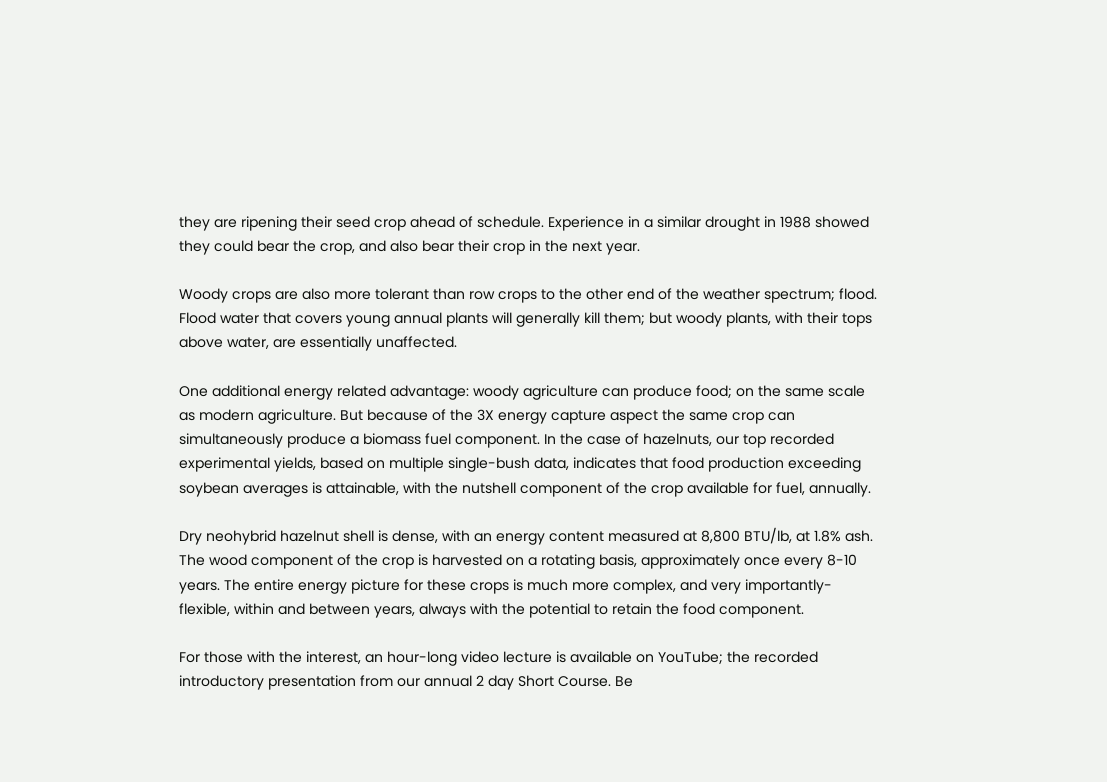they are ripening their seed crop ahead of schedule. Experience in a similar drought in 1988 showed they could bear the crop, and also bear their crop in the next year.

Woody crops are also more tolerant than row crops to the other end of the weather spectrum; flood. Flood water that covers young annual plants will generally kill them; but woody plants, with their tops above water, are essentially unaffected.

One additional energy related advantage: woody agriculture can produce food; on the same scale as modern agriculture. But because of the 3X energy capture aspect the same crop can simultaneously produce a biomass fuel component. In the case of hazelnuts, our top recorded experimental yields, based on multiple single-bush data, indicates that food production exceeding soybean averages is attainable, with the nutshell component of the crop available for fuel, annually.

Dry neohybrid hazelnut shell is dense, with an energy content measured at 8,800 BTU/lb, at 1.8% ash. The wood component of the crop is harvested on a rotating basis, approximately once every 8-10 years. The entire energy picture for these crops is much more complex, and very importantly- flexible, within and between years, always with the potential to retain the food component.

For those with the interest, an hour-long video lecture is available on YouTube; the recorded introductory presentation from our annual 2 day Short Course. Be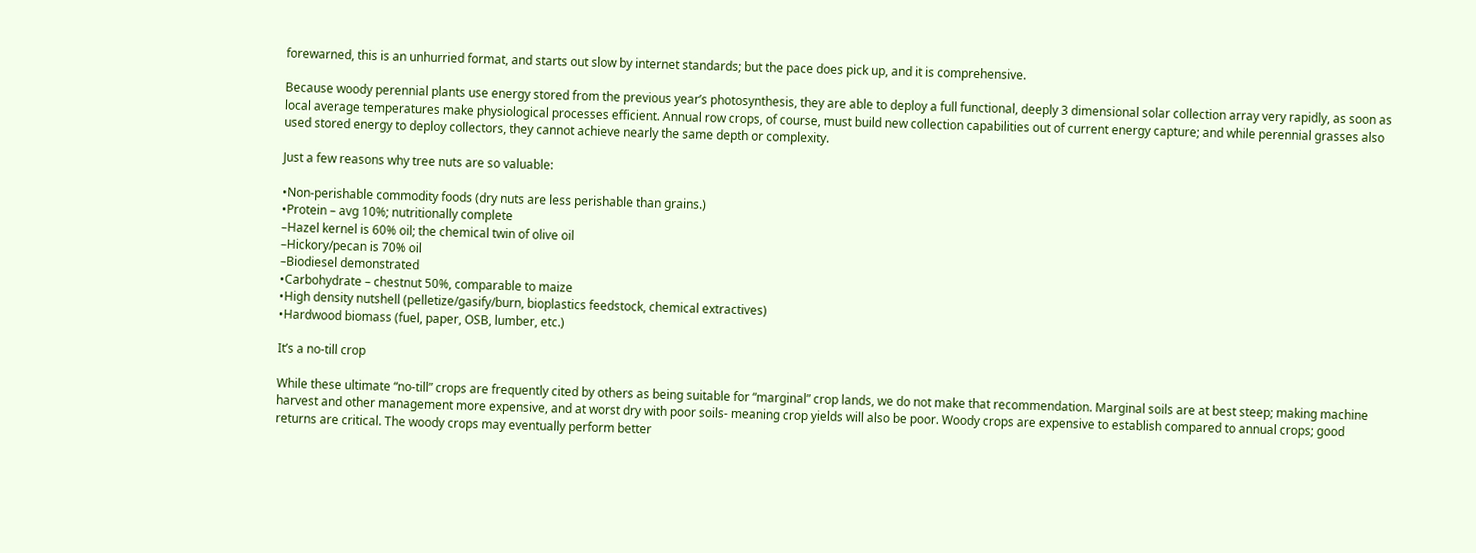forewarned, this is an unhurried format, and starts out slow by internet standards; but the pace does pick up, and it is comprehensive.

Because woody perennial plants use energy stored from the previous year’s photosynthesis, they are able to deploy a full functional, deeply 3 dimensional solar collection array very rapidly, as soon as local average temperatures make physiological processes efficient. Annual row crops, of course, must build new collection capabilities out of current energy capture; and while perennial grasses also used stored energy to deploy collectors, they cannot achieve nearly the same depth or complexity.

Just a few reasons why tree nuts are so valuable:

•Non-perishable commodity foods (dry nuts are less perishable than grains.)
•Protein – avg 10%; nutritionally complete
–Hazel kernel is 60% oil; the chemical twin of olive oil
–Hickory/pecan is 70% oil
–Biodiesel demonstrated
•Carbohydrate – chestnut 50%, comparable to maize
•High density nutshell (pelletize/gasify/burn, bioplastics feedstock, chemical extractives)
•Hardwood biomass (fuel, paper, OSB, lumber, etc.)

It’s a no-till crop

While these ultimate “no-till” crops are frequently cited by others as being suitable for “marginal” crop lands, we do not make that recommendation. Marginal soils are at best steep; making machine harvest and other management more expensive, and at worst dry with poor soils- meaning crop yields will also be poor. Woody crops are expensive to establish compared to annual crops; good returns are critical. The woody crops may eventually perform better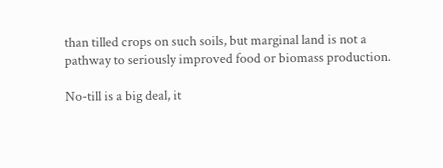than tilled crops on such soils, but marginal land is not a pathway to seriously improved food or biomass production.

No-till is a big deal, it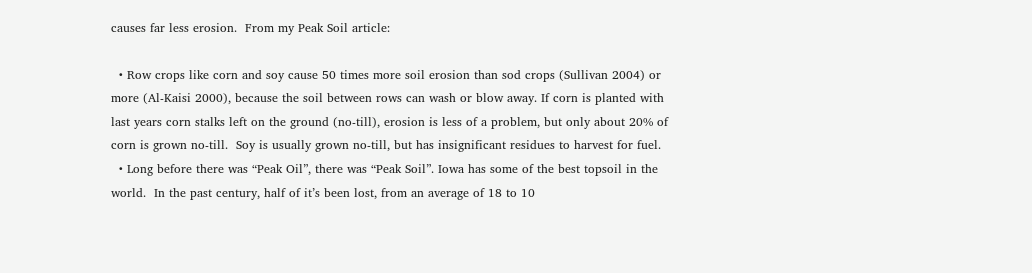causes far less erosion.  From my Peak Soil article:

  • Row crops like corn and soy cause 50 times more soil erosion than sod crops (Sullivan 2004) or more (Al-Kaisi 2000), because the soil between rows can wash or blow away. If corn is planted with last years corn stalks left on the ground (no-till), erosion is less of a problem, but only about 20% of corn is grown no-till.  Soy is usually grown no-till, but has insignificant residues to harvest for fuel.
  • Long before there was “Peak Oil”, there was “Peak Soil”. Iowa has some of the best topsoil in the world.  In the past century, half of it’s been lost, from an average of 18 to 10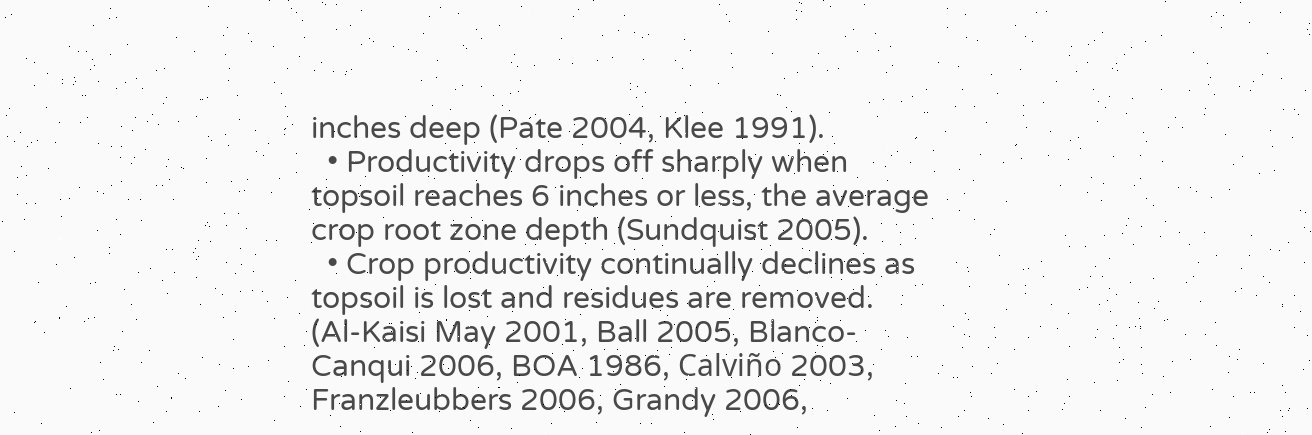inches deep (Pate 2004, Klee 1991).
  • Productivity drops off sharply when topsoil reaches 6 inches or less, the average crop root zone depth (Sundquist 2005).
  • Crop productivity continually declines as topsoil is lost and residues are removed.  (Al-Kaisi May 2001, Ball 2005, Blanco-Canqui 2006, BOA 1986, Calviño 2003, Franzleubbers 2006, Grandy 2006,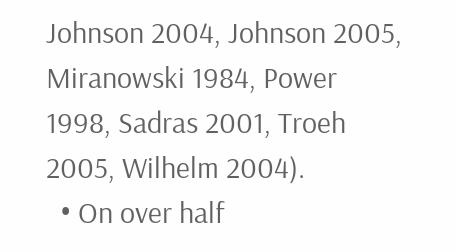Johnson 2004, Johnson 2005, Miranowski 1984, Power 1998, Sadras 2001, Troeh 2005, Wilhelm 2004).
  • On over half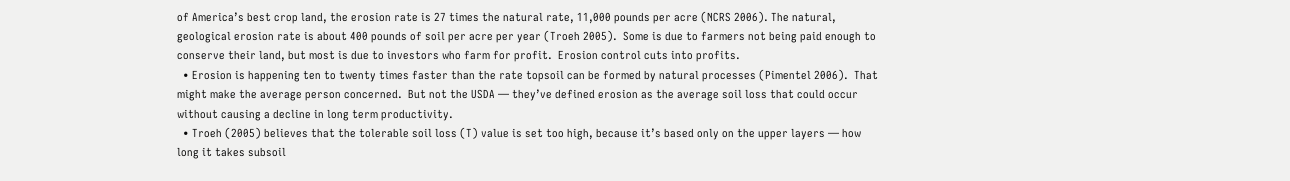of America’s best crop land, the erosion rate is 27 times the natural rate, 11,000 pounds per acre (NCRS 2006). The natural, geological erosion rate is about 400 pounds of soil per acre per year (Troeh 2005).  Some is due to farmers not being paid enough to conserve their land, but most is due to investors who farm for profit.  Erosion control cuts into profits.
  • Erosion is happening ten to twenty times faster than the rate topsoil can be formed by natural processes (Pimentel 2006).  That might make the average person concerned.  But not the USDA — they’ve defined erosion as the average soil loss that could occur without causing a decline in long term productivity.
  • Troeh (2005) believes that the tolerable soil loss (T) value is set too high, because it’s based only on the upper layers — how long it takes subsoil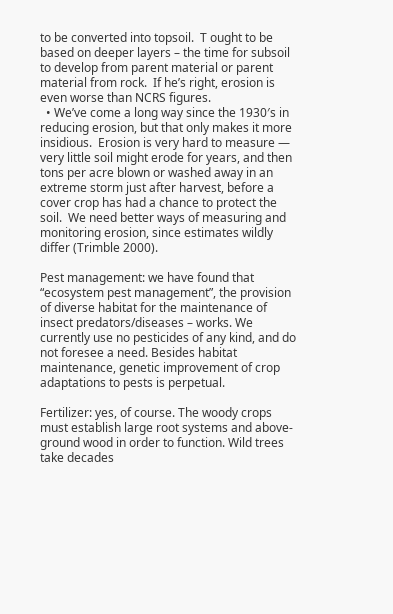to be converted into topsoil.  T ought to be based on deeper layers – the time for subsoil to develop from parent material or parent material from rock.  If he’s right, erosion is even worse than NCRS figures.
  • We’ve come a long way since the 1930′s in reducing erosion, but that only makes it more insidious.  Erosion is very hard to measure — very little soil might erode for years, and then tons per acre blown or washed away in an extreme storm just after harvest, before a cover crop has had a chance to protect the soil.  We need better ways of measuring and monitoring erosion, since estimates wildly differ (Trimble 2000).

Pest management: we have found that “ecosystem pest management”, the provision of diverse habitat for the maintenance of insect predators/diseases – works. We currently use no pesticides of any kind, and do not foresee a need. Besides habitat maintenance, genetic improvement of crop adaptations to pests is perpetual.

Fertilizer: yes, of course. The woody crops must establish large root systems and above-ground wood in order to function. Wild trees take decades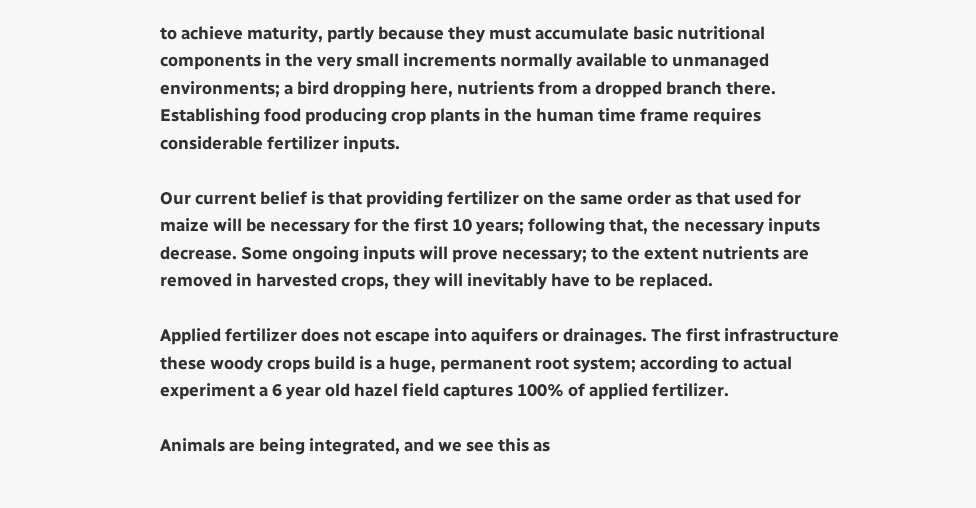to achieve maturity, partly because they must accumulate basic nutritional components in the very small increments normally available to unmanaged environments; a bird dropping here, nutrients from a dropped branch there. Establishing food producing crop plants in the human time frame requires considerable fertilizer inputs.

Our current belief is that providing fertilizer on the same order as that used for maize will be necessary for the first 10 years; following that, the necessary inputs decrease. Some ongoing inputs will prove necessary; to the extent nutrients are removed in harvested crops, they will inevitably have to be replaced.

Applied fertilizer does not escape into aquifers or drainages. The first infrastructure these woody crops build is a huge, permanent root system; according to actual experiment a 6 year old hazel field captures 100% of applied fertilizer.

Animals are being integrated, and we see this as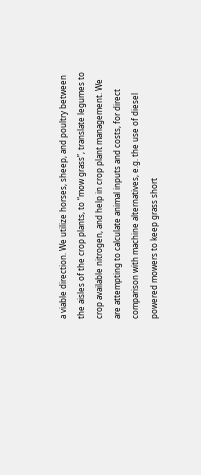a viable direction. We utilize horses, sheep, and poultry between the aisles of the crop plants, to “mow grass”, translate legumes to crop available nitrogen, and help in crop plant management. We are attempting to calculate animal inputs and costs, for direct comparison with machine alternatives, e.g. the use of diesel powered mowers to keep grass short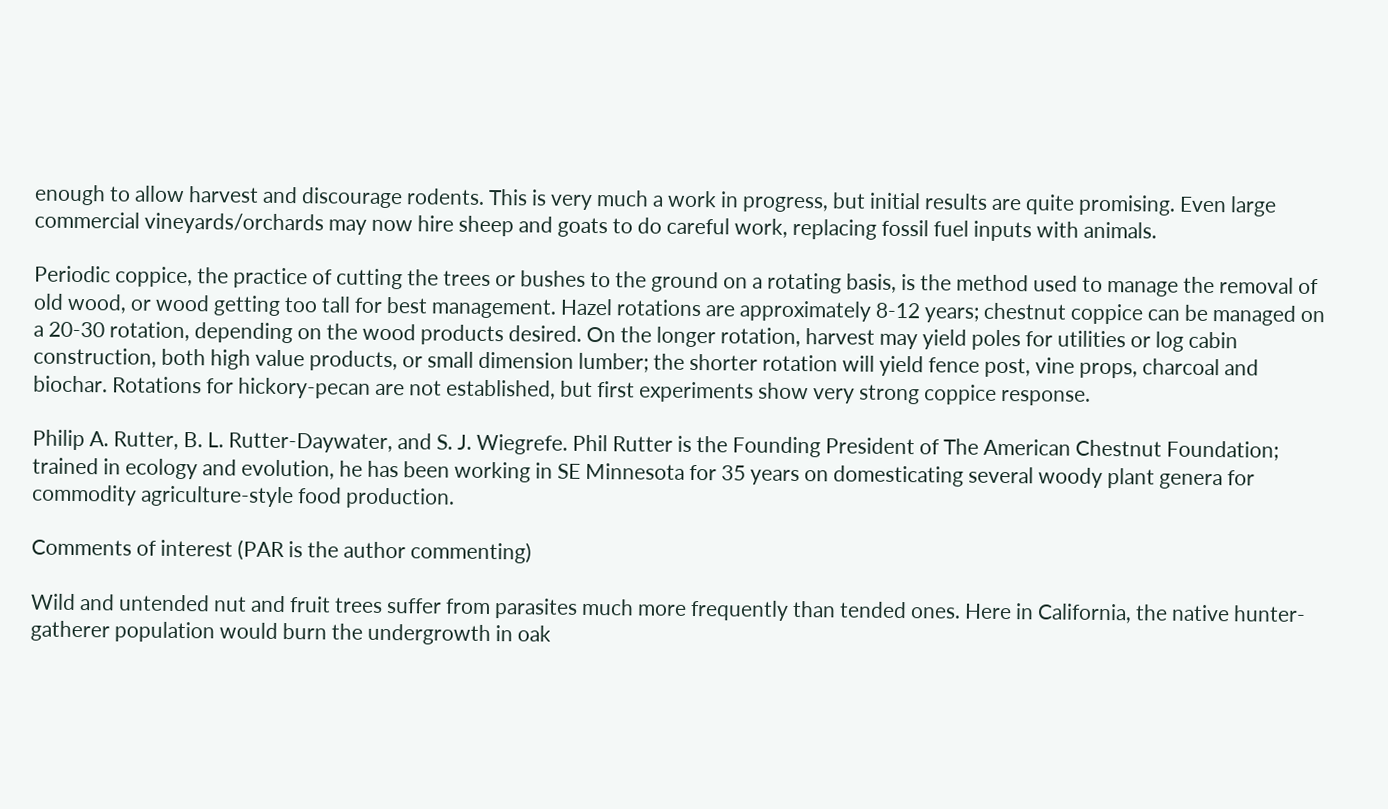enough to allow harvest and discourage rodents. This is very much a work in progress, but initial results are quite promising. Even large commercial vineyards/orchards may now hire sheep and goats to do careful work, replacing fossil fuel inputs with animals.

Periodic coppice, the practice of cutting the trees or bushes to the ground on a rotating basis, is the method used to manage the removal of old wood, or wood getting too tall for best management. Hazel rotations are approximately 8-12 years; chestnut coppice can be managed on a 20-30 rotation, depending on the wood products desired. On the longer rotation, harvest may yield poles for utilities or log cabin construction, both high value products, or small dimension lumber; the shorter rotation will yield fence post, vine props, charcoal and biochar. Rotations for hickory-pecan are not established, but first experiments show very strong coppice response.

Philip A. Rutter, B. L. Rutter-Daywater, and S. J. Wiegrefe. Phil Rutter is the Founding President of The American Chestnut Foundation; trained in ecology and evolution, he has been working in SE Minnesota for 35 years on domesticating several woody plant genera for commodity agriculture-style food production.

Comments of interest (PAR is the author commenting)

Wild and untended nut and fruit trees suffer from parasites much more frequently than tended ones. Here in California, the native hunter-gatherer population would burn the undergrowth in oak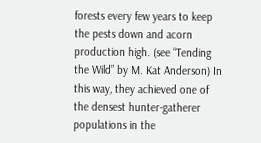forests every few years to keep the pests down and acorn production high. (see “Tending the Wild” by M. Kat Anderson) In this way, they achieved one of the densest hunter-gatherer populations in the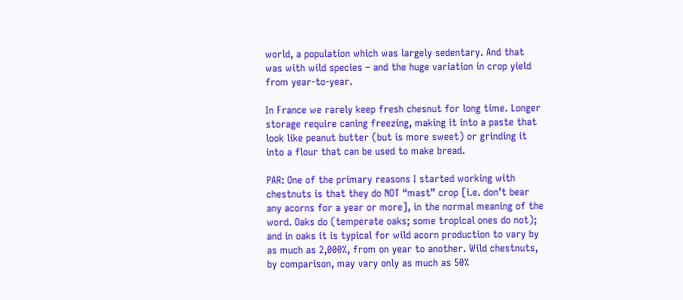world, a population which was largely sedentary. And that was with wild species – and the huge variation in crop yield from year-to-year.

In France we rarely keep fresh chesnut for long time. Longer storage require caning freezing, making it into a paste that look like peanut butter (but is more sweet) or grinding it into a flour that can be used to make bread.

PAR: One of the primary reasons I started working with chestnuts is that they do NOT “mast” crop [i.e. don’t bear any acorns for a year or more], in the normal meaning of the word. Oaks do (temperate oaks; some tropical ones do not); and in oaks it is typical for wild acorn production to vary by as much as 2,000%, from on year to another. Wild chestnuts, by comparison, may vary only as much as 50%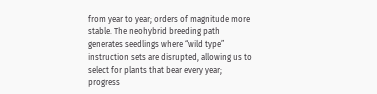from year to year; orders of magnitude more stable. The neohybrid breeding path generates seedlings where “wild type” instruction sets are disrupted, allowing us to select for plants that bear every year; progress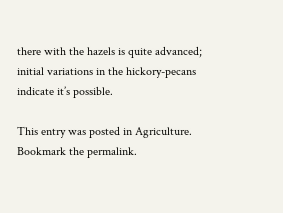there with the hazels is quite advanced; initial variations in the hickory-pecans indicate it’s possible.

This entry was posted in Agriculture. Bookmark the permalink.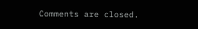Comments are closed.